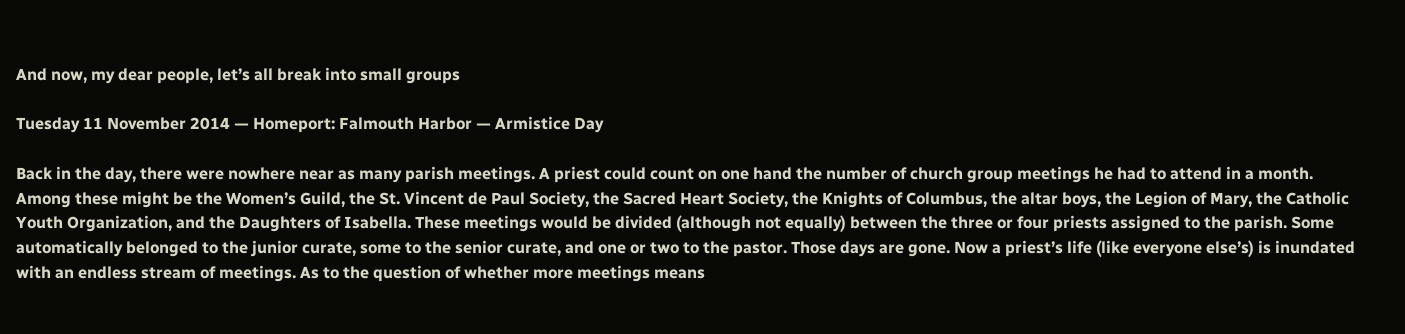And now, my dear people, let’s all break into small groups

Tuesday 11 November 2014 — Homeport: Falmouth Harbor — Armistice Day

Back in the day, there were nowhere near as many parish meetings. A priest could count on one hand the number of church group meetings he had to attend in a month. Among these might be the Women’s Guild, the St. Vincent de Paul Society, the Sacred Heart Society, the Knights of Columbus, the altar boys, the Legion of Mary, the Catholic Youth Organization, and the Daughters of Isabella. These meetings would be divided (although not equally) between the three or four priests assigned to the parish. Some automatically belonged to the junior curate, some to the senior curate, and one or two to the pastor. Those days are gone. Now a priest’s life (like everyone else’s) is inundated with an endless stream of meetings. As to the question of whether more meetings means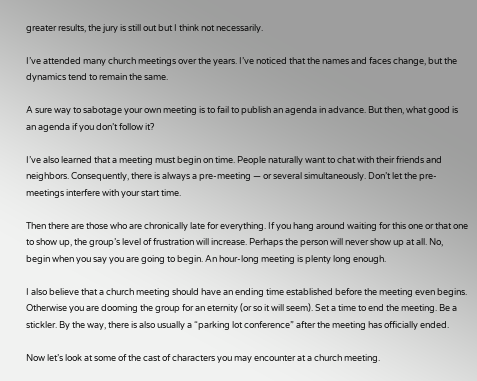greater results, the jury is still out but I think not necessarily.

I’ve attended many church meetings over the years. I’ve noticed that the names and faces change, but the dynamics tend to remain the same.

A sure way to sabotage your own meeting is to fail to publish an agenda in advance. But then, what good is an agenda if you don’t follow it?

I’ve also learned that a meeting must begin on time. People naturally want to chat with their friends and neighbors. Consequently, there is always a pre-meeting — or several simultaneously. Don’t let the pre-meetings interfere with your start time.

Then there are those who are chronically late for everything. If you hang around waiting for this one or that one to show up, the group’s level of frustration will increase. Perhaps the person will never show up at all. No, begin when you say you are going to begin. An hour-long meeting is plenty long enough.

I also believe that a church meeting should have an ending time established before the meeting even begins. Otherwise you are dooming the group for an eternity (or so it will seem). Set a time to end the meeting. Be a stickler. By the way, there is also usually a “parking lot conference” after the meeting has officially ended.

Now let’s look at some of the cast of characters you may encounter at a church meeting.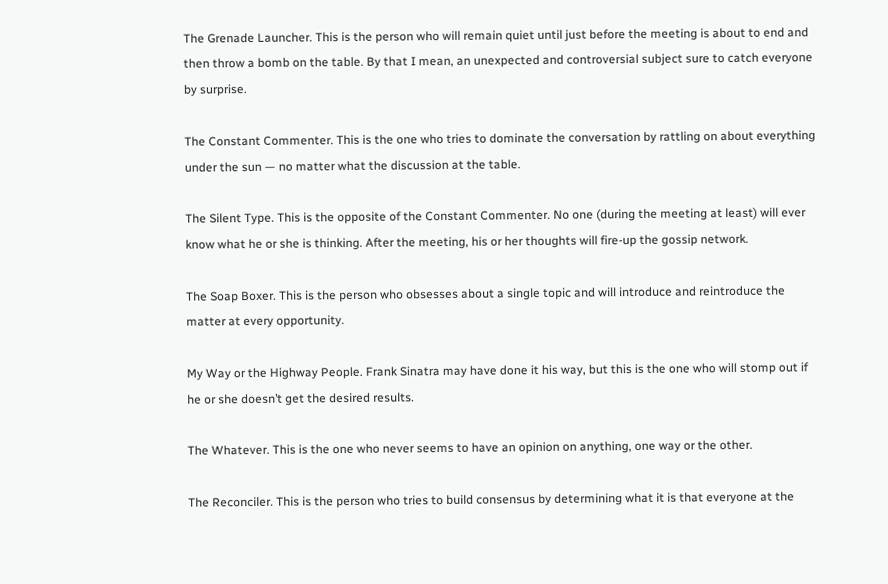The Grenade Launcher. This is the person who will remain quiet until just before the meeting is about to end and then throw a bomb on the table. By that I mean, an unexpected and controversial subject sure to catch everyone by surprise.

The Constant Commenter. This is the one who tries to dominate the conversation by rattling on about everything under the sun — no matter what the discussion at the table.

The Silent Type. This is the opposite of the Constant Commenter. No one (during the meeting at least) will ever know what he or she is thinking. After the meeting, his or her thoughts will fire-up the gossip network.

The Soap Boxer. This is the person who obsesses about a single topic and will introduce and reintroduce the matter at every opportunity.

My Way or the Highway People. Frank Sinatra may have done it his way, but this is the one who will stomp out if he or she doesn’t get the desired results.

The Whatever. This is the one who never seems to have an opinion on anything, one way or the other.

The Reconciler. This is the person who tries to build consensus by determining what it is that everyone at the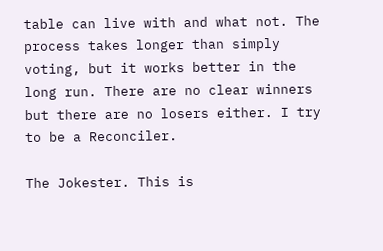table can live with and what not. The process takes longer than simply voting, but it works better in the long run. There are no clear winners but there are no losers either. I try to be a Reconciler.

The Jokester. This is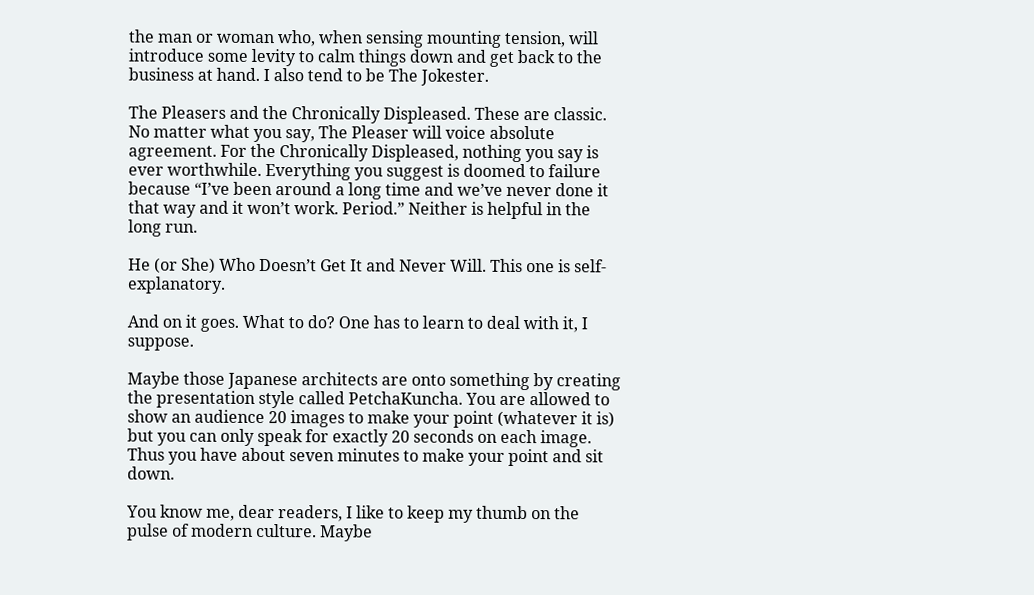the man or woman who, when sensing mounting tension, will introduce some levity to calm things down and get back to the business at hand. I also tend to be The Jokester.

The Pleasers and the Chronically Displeased. These are classic. No matter what you say, The Pleaser will voice absolute agreement. For the Chronically Displeased, nothing you say is ever worthwhile. Everything you suggest is doomed to failure because “I’ve been around a long time and we’ve never done it that way and it won’t work. Period.” Neither is helpful in the long run.

He (or She) Who Doesn’t Get It and Never Will. This one is self-explanatory.

And on it goes. What to do? One has to learn to deal with it, I suppose.

Maybe those Japanese architects are onto something by creating the presentation style called PetchaKuncha. You are allowed to show an audience 20 images to make your point (whatever it is) but you can only speak for exactly 20 seconds on each image. Thus you have about seven minutes to make your point and sit down.

You know me, dear readers, I like to keep my thumb on the pulse of modern culture. Maybe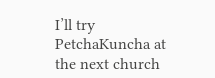I’ll try PetchaKuncha at the next church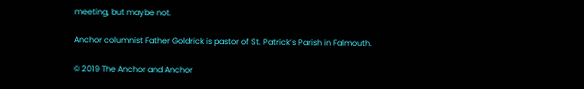meeting, but maybe not.

Anchor columnist Father Goldrick is pastor of St. Patrick’s Parish in Falmouth.

© 2019 The Anchor and Anchor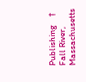Publishing    †    Fall River, Massachusetts